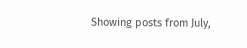Showing posts from July,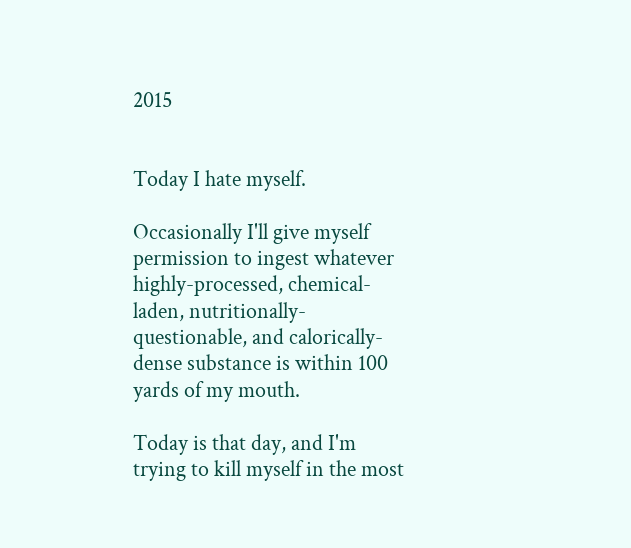2015


Today I hate myself.

Occasionally I'll give myself permission to ingest whatever highly-processed, chemical-laden, nutritionally-questionable, and calorically-dense substance is within 100 yards of my mouth.

Today is that day, and I'm trying to kill myself in the most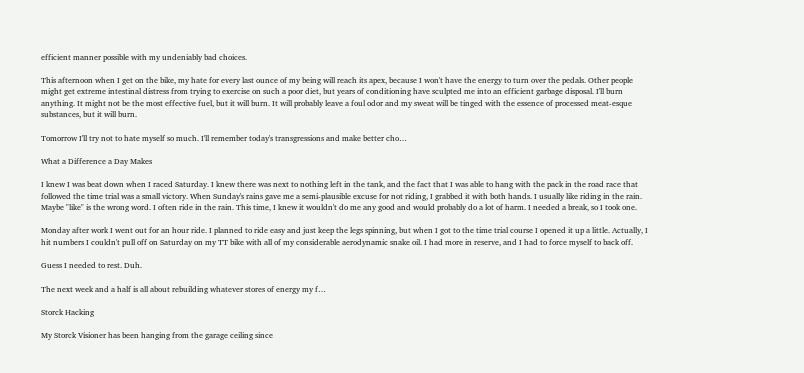efficient manner possible with my undeniably bad choices.

This afternoon when I get on the bike, my hate for every last ounce of my being will reach its apex, because I won't have the energy to turn over the pedals. Other people might get extreme intestinal distress from trying to exercise on such a poor diet, but years of conditioning have sculpted me into an efficient garbage disposal. I'll burn anything. It might not be the most effective fuel, but it will burn. It will probably leave a foul odor and my sweat will be tinged with the essence of processed meat-esque substances, but it will burn.

Tomorrow I'll try not to hate myself so much. I'll remember today's transgressions and make better cho…

What a Difference a Day Makes

I knew I was beat down when I raced Saturday. I knew there was next to nothing left in the tank, and the fact that I was able to hang with the pack in the road race that followed the time trial was a small victory. When Sunday's rains gave me a semi-plausible excuse for not riding, I grabbed it with both hands. I usually like riding in the rain. Maybe "like" is the wrong word. I often ride in the rain. This time, I knew it wouldn't do me any good and would probably do a lot of harm. I needed a break, so I took one.

Monday after work I went out for an hour ride. I planned to ride easy and just keep the legs spinning, but when I got to the time trial course I opened it up a little. Actually, I hit numbers I couldn't pull off on Saturday on my TT bike with all of my considerable aerodynamic snake oil. I had more in reserve, and I had to force myself to back off.

Guess I needed to rest. Duh.

The next week and a half is all about rebuilding whatever stores of energy my f…

Storck Hacking

My Storck Visioner has been hanging from the garage ceiling since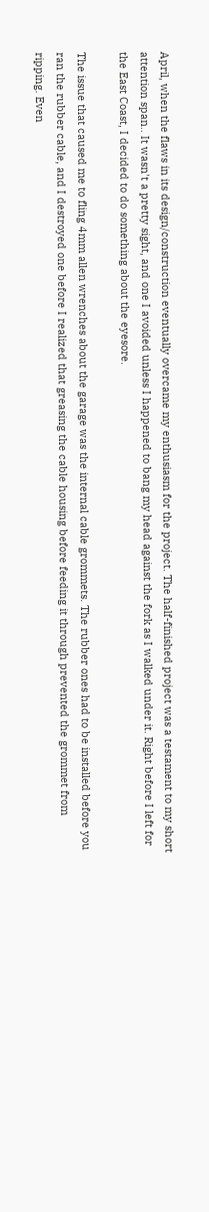April, when the flaws in its design/construction eventually overcame my enthusiasm for the project. The half-finished project was a testament to my short attention span.. It wasn't a pretty sight, and one I avoided unless I happened to bang my head against the fork as I walked under it. Right before I left for the East Coast, I decided to do something about the eyesore.

The issue that caused me to fling 4mm allen wrenches about the garage was the internal cable grommets. The rubber ones had to be installed before you ran the rubber cable, and I destroyed one before I realized that greasing the cable housing before feeding it through prevented the grommet from ripping. Even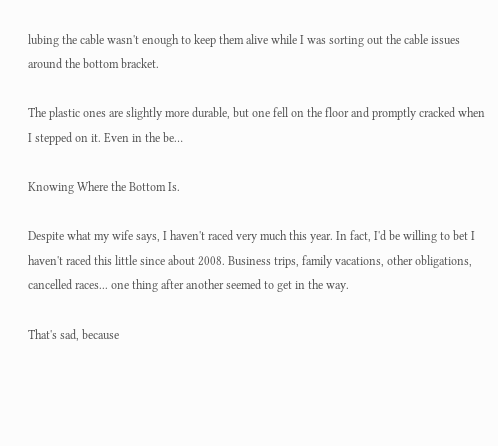lubing the cable wasn't enough to keep them alive while I was sorting out the cable issues around the bottom bracket.

The plastic ones are slightly more durable, but one fell on the floor and promptly cracked when I stepped on it. Even in the be…

Knowing Where the Bottom Is.

Despite what my wife says, I haven't raced very much this year. In fact, I'd be willing to bet I haven't raced this little since about 2008. Business trips, family vacations, other obligations, cancelled races... one thing after another seemed to get in the way.

That's sad, because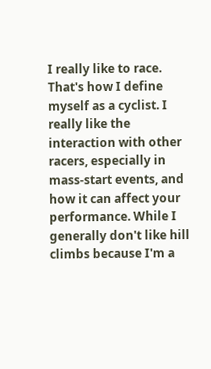I really like to race. That's how I define myself as a cyclist. I really like the interaction with other racers, especially in mass-start events, and how it can affect your performance. While I generally don't like hill climbs because I'm a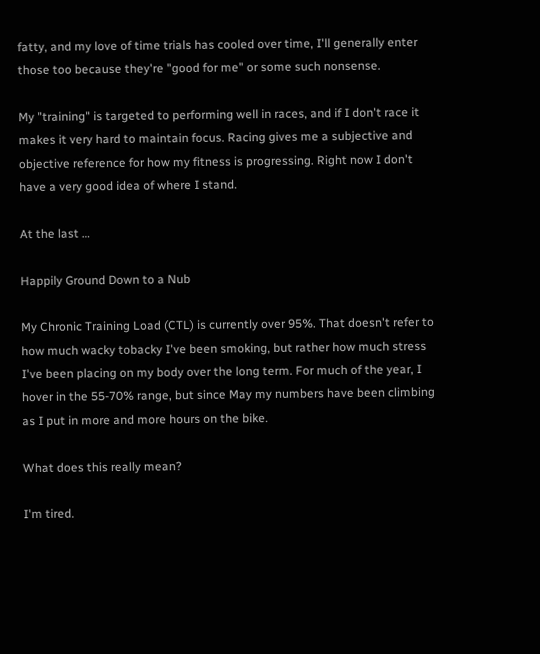fatty, and my love of time trials has cooled over time, I'll generally enter those too because they're "good for me" or some such nonsense.

My "training" is targeted to performing well in races, and if I don't race it makes it very hard to maintain focus. Racing gives me a subjective and objective reference for how my fitness is progressing. Right now I don't have a very good idea of where I stand.

At the last …

Happily Ground Down to a Nub

My Chronic Training Load (CTL) is currently over 95%. That doesn't refer to how much wacky tobacky I've been smoking, but rather how much stress I've been placing on my body over the long term. For much of the year, I hover in the 55-70% range, but since May my numbers have been climbing as I put in more and more hours on the bike.

What does this really mean?

I'm tired.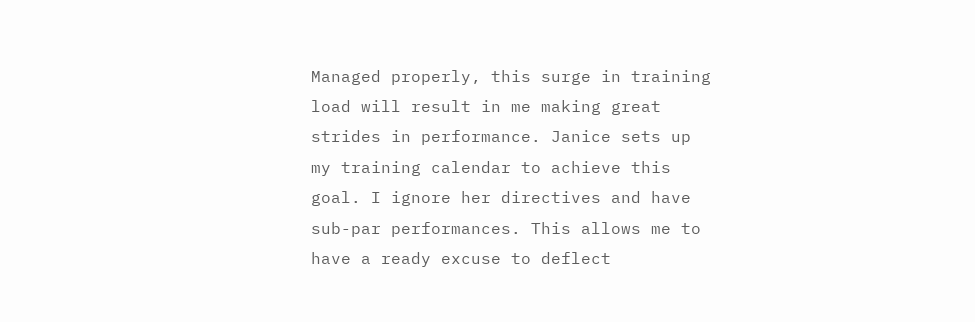Managed properly, this surge in training load will result in me making great strides in performance. Janice sets up my training calendar to achieve this goal. I ignore her directives and have sub-par performances. This allows me to have a ready excuse to deflect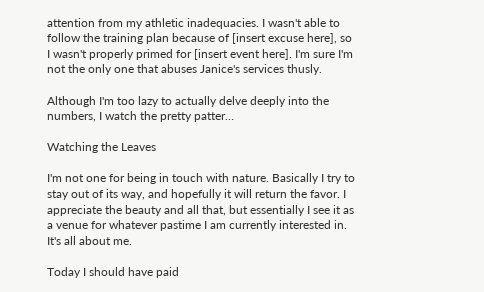attention from my athletic inadequacies. I wasn't able to follow the training plan because of [insert excuse here], so I wasn't properly primed for [insert event here]. I'm sure I'm not the only one that abuses Janice's services thusly.

Although I'm too lazy to actually delve deeply into the numbers, I watch the pretty patter…

Watching the Leaves

I'm not one for being in touch with nature. Basically I try to stay out of its way, and hopefully it will return the favor. I appreciate the beauty and all that, but essentially I see it as a venue for whatever pastime I am currently interested in. It's all about me.

Today I should have paid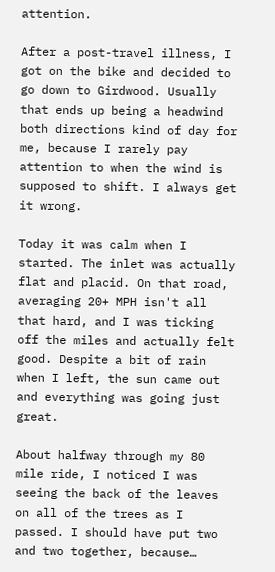attention.

After a post-travel illness, I got on the bike and decided to go down to Girdwood. Usually that ends up being a headwind both directions kind of day for me, because I rarely pay attention to when the wind is supposed to shift. I always get it wrong.

Today it was calm when I started. The inlet was actually flat and placid. On that road, averaging 20+ MPH isn't all that hard, and I was ticking off the miles and actually felt good. Despite a bit of rain when I left, the sun came out and everything was going just great.

About halfway through my 80 mile ride, I noticed I was seeing the back of the leaves on all of the trees as I passed. I should have put two and two together, because…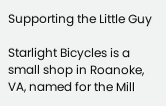Supporting the Little Guy

Starlight Bicycles is a small shop in Roanoke, VA, named for the Mill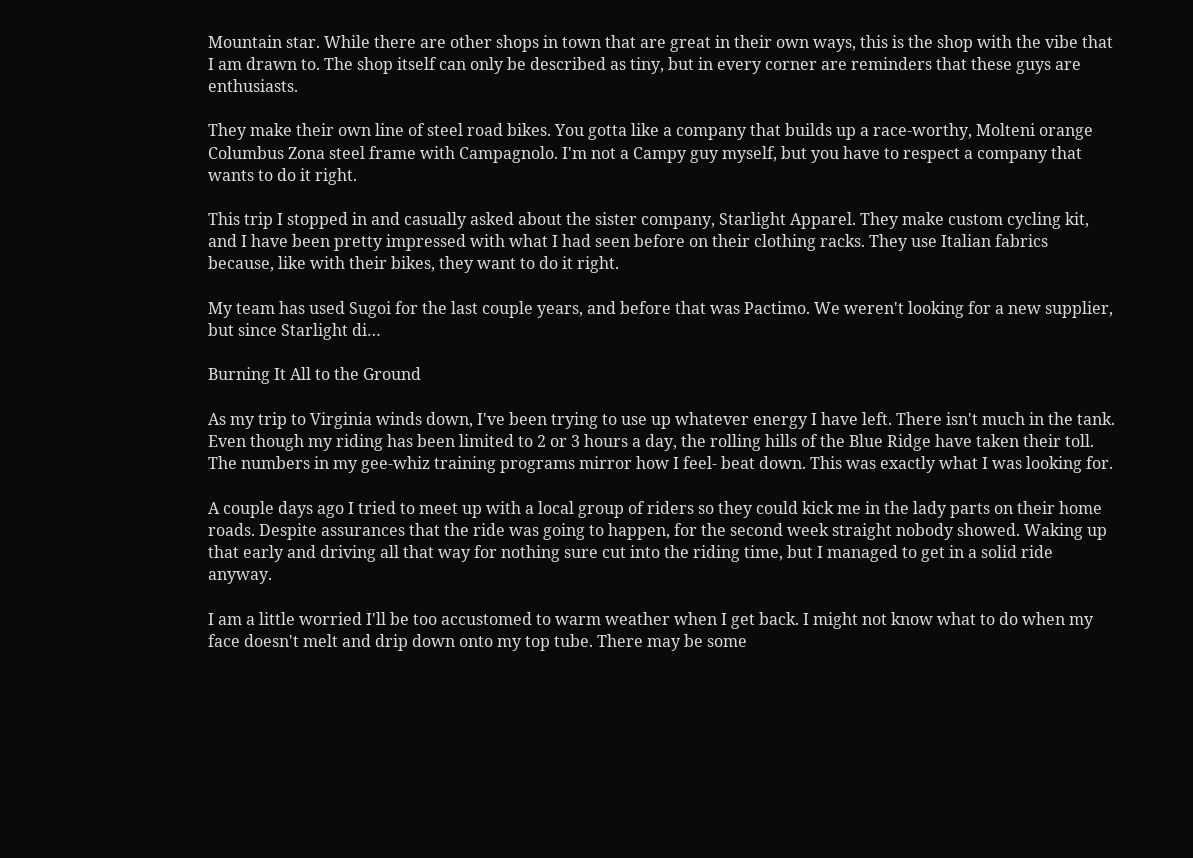Mountain star. While there are other shops in town that are great in their own ways, this is the shop with the vibe that I am drawn to. The shop itself can only be described as tiny, but in every corner are reminders that these guys are enthusiasts.

They make their own line of steel road bikes. You gotta like a company that builds up a race-worthy, Molteni orange Columbus Zona steel frame with Campagnolo. I'm not a Campy guy myself, but you have to respect a company that wants to do it right.

This trip I stopped in and casually asked about the sister company, Starlight Apparel. They make custom cycling kit, and I have been pretty impressed with what I had seen before on their clothing racks. They use Italian fabrics because, like with their bikes, they want to do it right.

My team has used Sugoi for the last couple years, and before that was Pactimo. We weren't looking for a new supplier, but since Starlight di…

Burning It All to the Ground

As my trip to Virginia winds down, I've been trying to use up whatever energy I have left. There isn't much in the tank. Even though my riding has been limited to 2 or 3 hours a day, the rolling hills of the Blue Ridge have taken their toll. The numbers in my gee-whiz training programs mirror how I feel- beat down. This was exactly what I was looking for.

A couple days ago I tried to meet up with a local group of riders so they could kick me in the lady parts on their home roads. Despite assurances that the ride was going to happen, for the second week straight nobody showed. Waking up that early and driving all that way for nothing sure cut into the riding time, but I managed to get in a solid ride anyway.

I am a little worried I'll be too accustomed to warm weather when I get back. I might not know what to do when my face doesn't melt and drip down onto my top tube. There may be some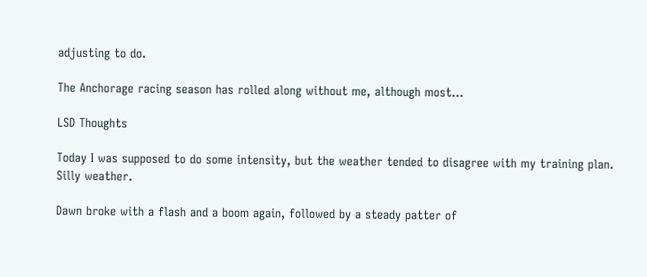adjusting to do.

The Anchorage racing season has rolled along without me, although most…

LSD Thoughts

Today I was supposed to do some intensity, but the weather tended to disagree with my training plan. Silly weather.

Dawn broke with a flash and a boom again, followed by a steady patter of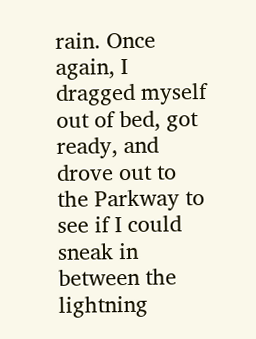rain. Once again, I dragged myself out of bed, got ready, and drove out to the Parkway to see if I could sneak in between the lightning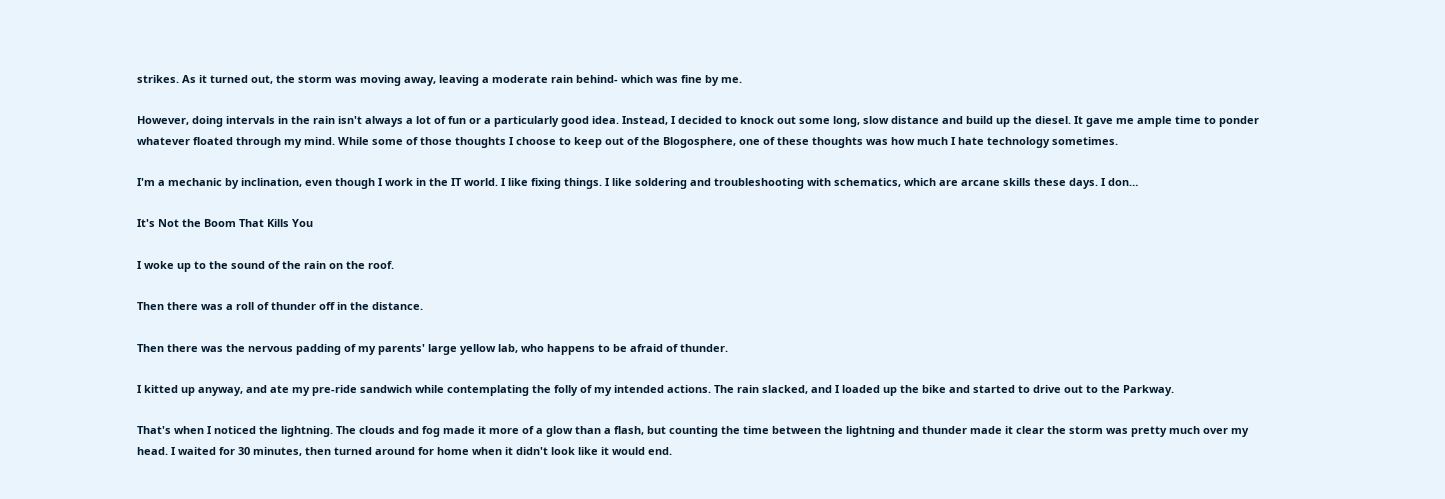strikes. As it turned out, the storm was moving away, leaving a moderate rain behind- which was fine by me.

However, doing intervals in the rain isn't always a lot of fun or a particularly good idea. Instead, I decided to knock out some long, slow distance and build up the diesel. It gave me ample time to ponder whatever floated through my mind. While some of those thoughts I choose to keep out of the Blogosphere, one of these thoughts was how much I hate technology sometimes.

I'm a mechanic by inclination, even though I work in the IT world. I like fixing things. I like soldering and troubleshooting with schematics, which are arcane skills these days. I don…

It's Not the Boom That Kills You

I woke up to the sound of the rain on the roof.

Then there was a roll of thunder off in the distance.

Then there was the nervous padding of my parents' large yellow lab, who happens to be afraid of thunder.

I kitted up anyway, and ate my pre-ride sandwich while contemplating the folly of my intended actions. The rain slacked, and I loaded up the bike and started to drive out to the Parkway.

That's when I noticed the lightning. The clouds and fog made it more of a glow than a flash, but counting the time between the lightning and thunder made it clear the storm was pretty much over my head. I waited for 30 minutes, then turned around for home when it didn't look like it would end.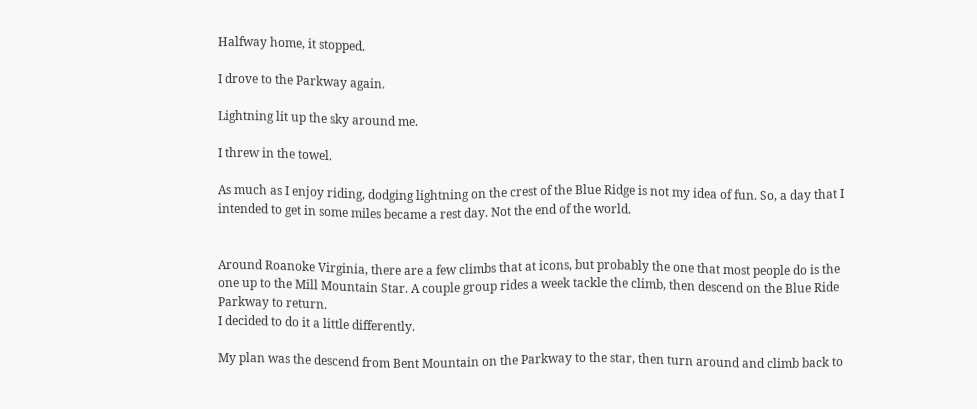Halfway home, it stopped.

I drove to the Parkway again.

Lightning lit up the sky around me.

I threw in the towel.

As much as I enjoy riding, dodging lightning on the crest of the Blue Ridge is not my idea of fun. So, a day that I intended to get in some miles became a rest day. Not the end of the world.


Around Roanoke Virginia, there are a few climbs that at icons, but probably the one that most people do is the one up to the Mill Mountain Star. A couple group rides a week tackle the climb, then descend on the Blue Ride Parkway to return.
I decided to do it a little differently.

My plan was the descend from Bent Mountain on the Parkway to the star, then turn around and climb back to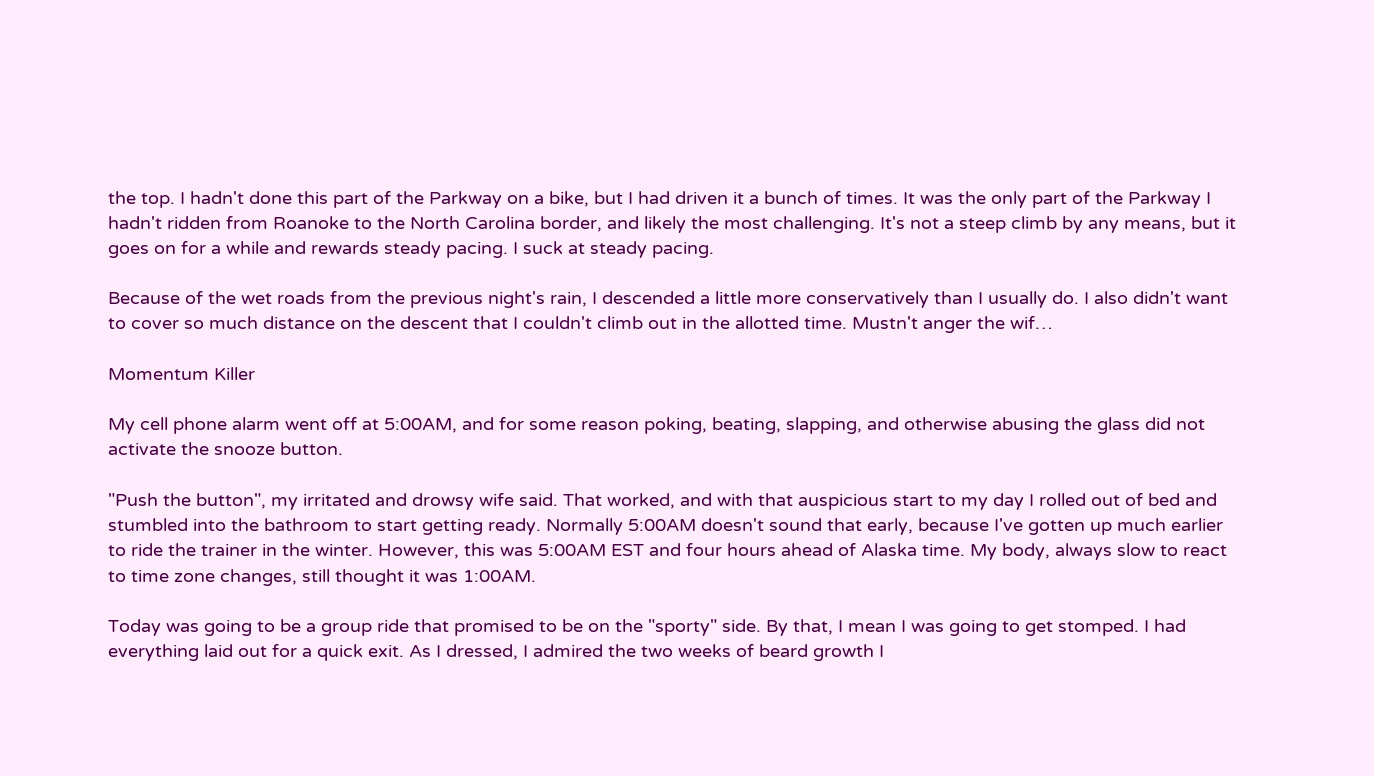the top. I hadn't done this part of the Parkway on a bike, but I had driven it a bunch of times. It was the only part of the Parkway I hadn't ridden from Roanoke to the North Carolina border, and likely the most challenging. It's not a steep climb by any means, but it goes on for a while and rewards steady pacing. I suck at steady pacing.

Because of the wet roads from the previous night's rain, I descended a little more conservatively than I usually do. I also didn't want to cover so much distance on the descent that I couldn't climb out in the allotted time. Mustn't anger the wif…

Momentum Killer

My cell phone alarm went off at 5:00AM, and for some reason poking, beating, slapping, and otherwise abusing the glass did not activate the snooze button.

"Push the button", my irritated and drowsy wife said. That worked, and with that auspicious start to my day I rolled out of bed and stumbled into the bathroom to start getting ready. Normally 5:00AM doesn't sound that early, because I've gotten up much earlier to ride the trainer in the winter. However, this was 5:00AM EST and four hours ahead of Alaska time. My body, always slow to react to time zone changes, still thought it was 1:00AM.

Today was going to be a group ride that promised to be on the "sporty" side. By that, I mean I was going to get stomped. I had everything laid out for a quick exit. As I dressed, I admired the two weeks of beard growth I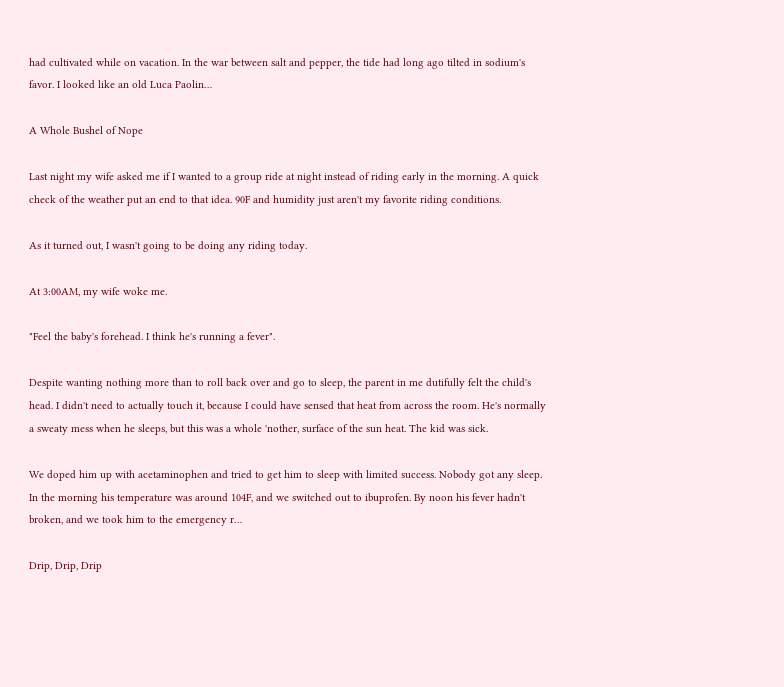had cultivated while on vacation. In the war between salt and pepper, the tide had long ago tilted in sodium's favor. I looked like an old Luca Paolin…

A Whole Bushel of Nope

Last night my wife asked me if I wanted to a group ride at night instead of riding early in the morning. A quick check of the weather put an end to that idea. 90F and humidity just aren't my favorite riding conditions.

As it turned out, I wasn't going to be doing any riding today.

At 3:00AM, my wife woke me.

"Feel the baby's forehead. I think he's running a fever".

Despite wanting nothing more than to roll back over and go to sleep, the parent in me dutifully felt the child's head. I didn't need to actually touch it, because I could have sensed that heat from across the room. He's normally a sweaty mess when he sleeps, but this was a whole 'nother, surface of the sun heat. The kid was sick.

We doped him up with acetaminophen and tried to get him to sleep with limited success. Nobody got any sleep. In the morning his temperature was around 104F, and we switched out to ibuprofen. By noon his fever hadn't broken, and we took him to the emergency r…

Drip, Drip, Drip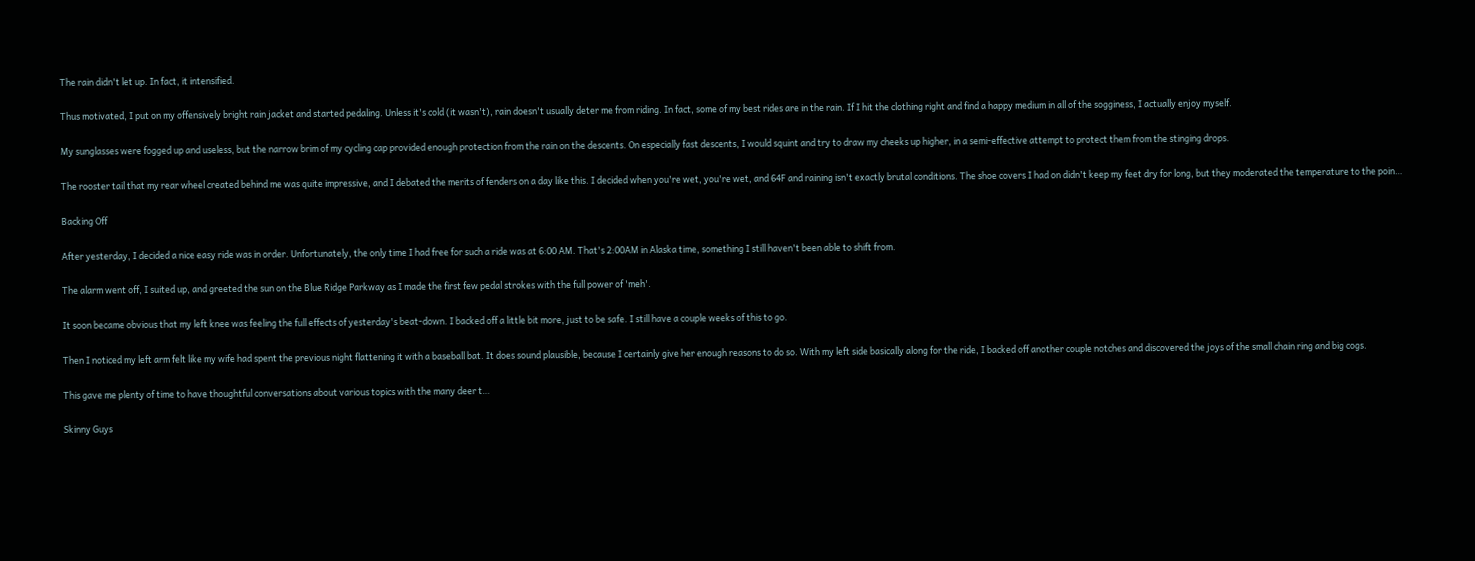The rain didn't let up. In fact, it intensified.

Thus motivated, I put on my offensively bright rain jacket and started pedaling. Unless it's cold (it wasn't), rain doesn't usually deter me from riding. In fact, some of my best rides are in the rain. If I hit the clothing right and find a happy medium in all of the sogginess, I actually enjoy myself.

My sunglasses were fogged up and useless, but the narrow brim of my cycling cap provided enough protection from the rain on the descents. On especially fast descents, I would squint and try to draw my cheeks up higher, in a semi-effective attempt to protect them from the stinging drops.

The rooster tail that my rear wheel created behind me was quite impressive, and I debated the merits of fenders on a day like this. I decided when you're wet, you're wet, and 64F and raining isn't exactly brutal conditions. The shoe covers I had on didn't keep my feet dry for long, but they moderated the temperature to the poin…

Backing Off

After yesterday, I decided a nice easy ride was in order. Unfortunately, the only time I had free for such a ride was at 6:00 AM. That's 2:00AM in Alaska time, something I still haven't been able to shift from.

The alarm went off, I suited up, and greeted the sun on the Blue Ridge Parkway as I made the first few pedal strokes with the full power of 'meh'.

It soon became obvious that my left knee was feeling the full effects of yesterday's beat-down. I backed off a little bit more, just to be safe. I still have a couple weeks of this to go.

Then I noticed my left arm felt like my wife had spent the previous night flattening it with a baseball bat. It does sound plausible, because I certainly give her enough reasons to do so. With my left side basically along for the ride, I backed off another couple notches and discovered the joys of the small chain ring and big cogs.

This gave me plenty of time to have thoughtful conversations about various topics with the many deer t…

Skinny Guys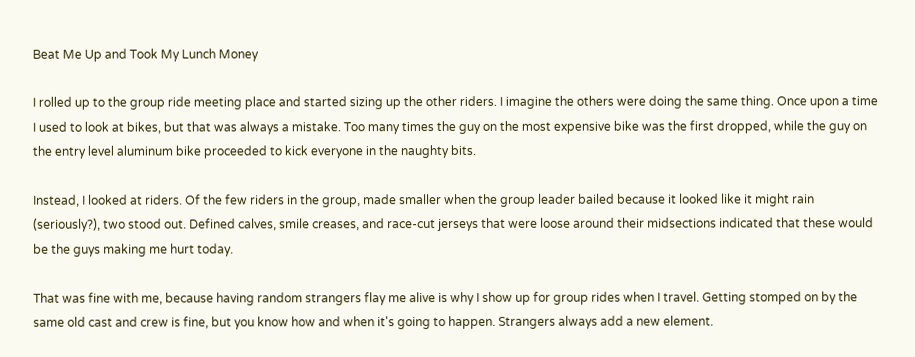Beat Me Up and Took My Lunch Money

I rolled up to the group ride meeting place and started sizing up the other riders. I imagine the others were doing the same thing. Once upon a time I used to look at bikes, but that was always a mistake. Too many times the guy on the most expensive bike was the first dropped, while the guy on the entry level aluminum bike proceeded to kick everyone in the naughty bits.

Instead, I looked at riders. Of the few riders in the group, made smaller when the group leader bailed because it looked like it might rain (seriously?), two stood out. Defined calves, smile creases, and race-cut jerseys that were loose around their midsections indicated that these would be the guys making me hurt today.

That was fine with me, because having random strangers flay me alive is why I show up for group rides when I travel. Getting stomped on by the same old cast and crew is fine, but you know how and when it's going to happen. Strangers always add a new element.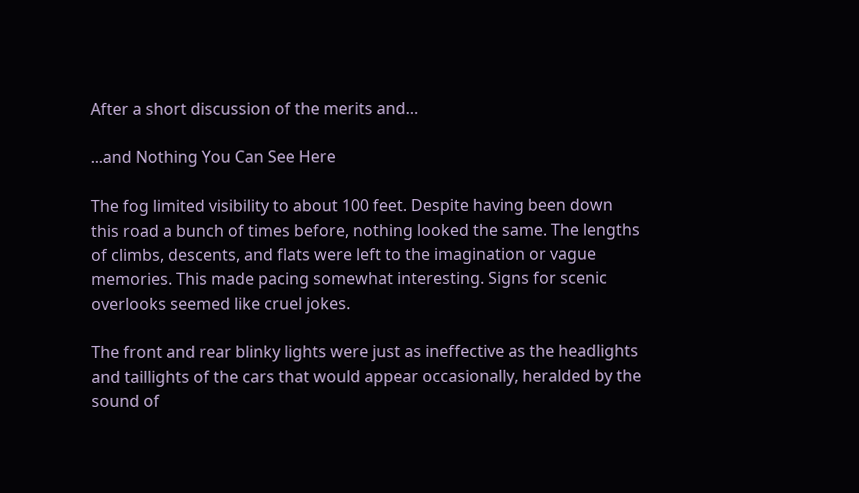After a short discussion of the merits and…

...and Nothing You Can See Here

The fog limited visibility to about 100 feet. Despite having been down this road a bunch of times before, nothing looked the same. The lengths of climbs, descents, and flats were left to the imagination or vague memories. This made pacing somewhat interesting. Signs for scenic overlooks seemed like cruel jokes.

The front and rear blinky lights were just as ineffective as the headlights and taillights of the cars that would appear occasionally, heralded by the sound of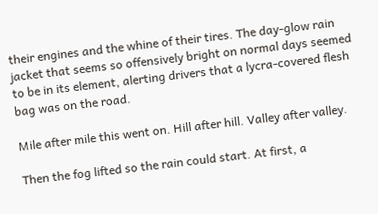their engines and the whine of their tires. The day-glow rain jacket that seems so offensively bright on normal days seemed to be in its element, alerting drivers that a lycra-covered flesh bag was on the road.

Mile after mile this went on. Hill after hill. Valley after valley.

Then the fog lifted so the rain could start. At first, a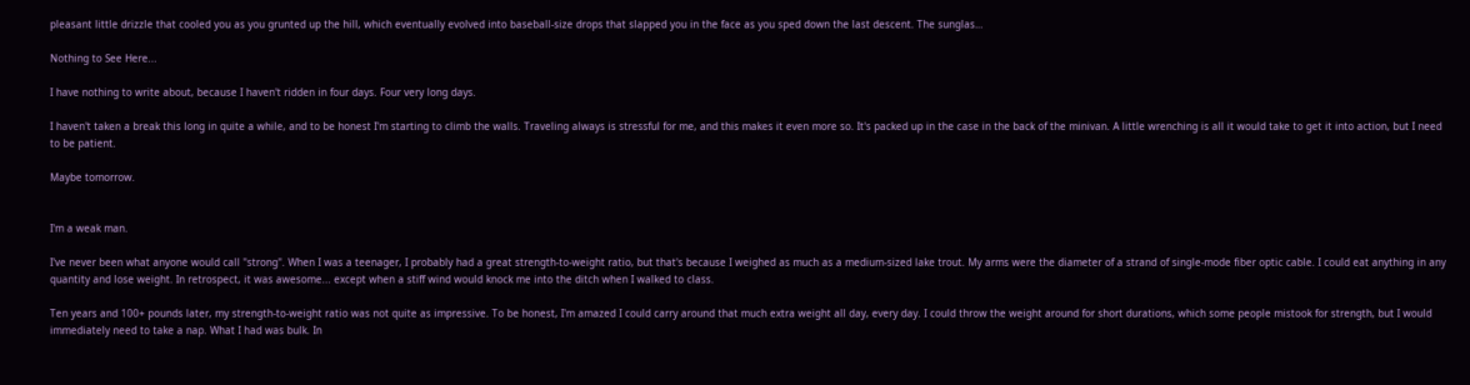pleasant little drizzle that cooled you as you grunted up the hill, which eventually evolved into baseball-size drops that slapped you in the face as you sped down the last descent. The sunglas…

Nothing to See Here...

I have nothing to write about, because I haven't ridden in four days. Four very long days.

I haven't taken a break this long in quite a while, and to be honest I'm starting to climb the walls. Traveling always is stressful for me, and this makes it even more so. It's packed up in the case in the back of the minivan. A little wrenching is all it would take to get it into action, but I need to be patient.

Maybe tomorrow.


I'm a weak man.

I've never been what anyone would call "strong". When I was a teenager, I probably had a great strength-to-weight ratio, but that's because I weighed as much as a medium-sized lake trout. My arms were the diameter of a strand of single-mode fiber optic cable. I could eat anything in any quantity and lose weight. In retrospect, it was awesome... except when a stiff wind would knock me into the ditch when I walked to class.

Ten years and 100+ pounds later, my strength-to-weight ratio was not quite as impressive. To be honest, I'm amazed I could carry around that much extra weight all day, every day. I could throw the weight around for short durations, which some people mistook for strength, but I would immediately need to take a nap. What I had was bulk. In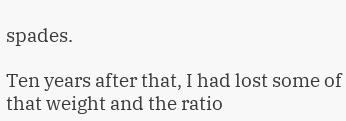spades.

Ten years after that, I had lost some of that weight and the ratio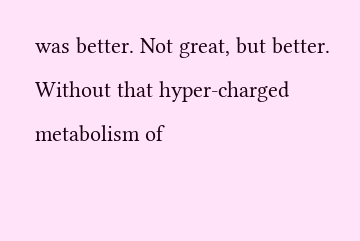was better. Not great, but better. Without that hyper-charged metabolism of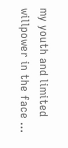my youth and limited willpower in the face …